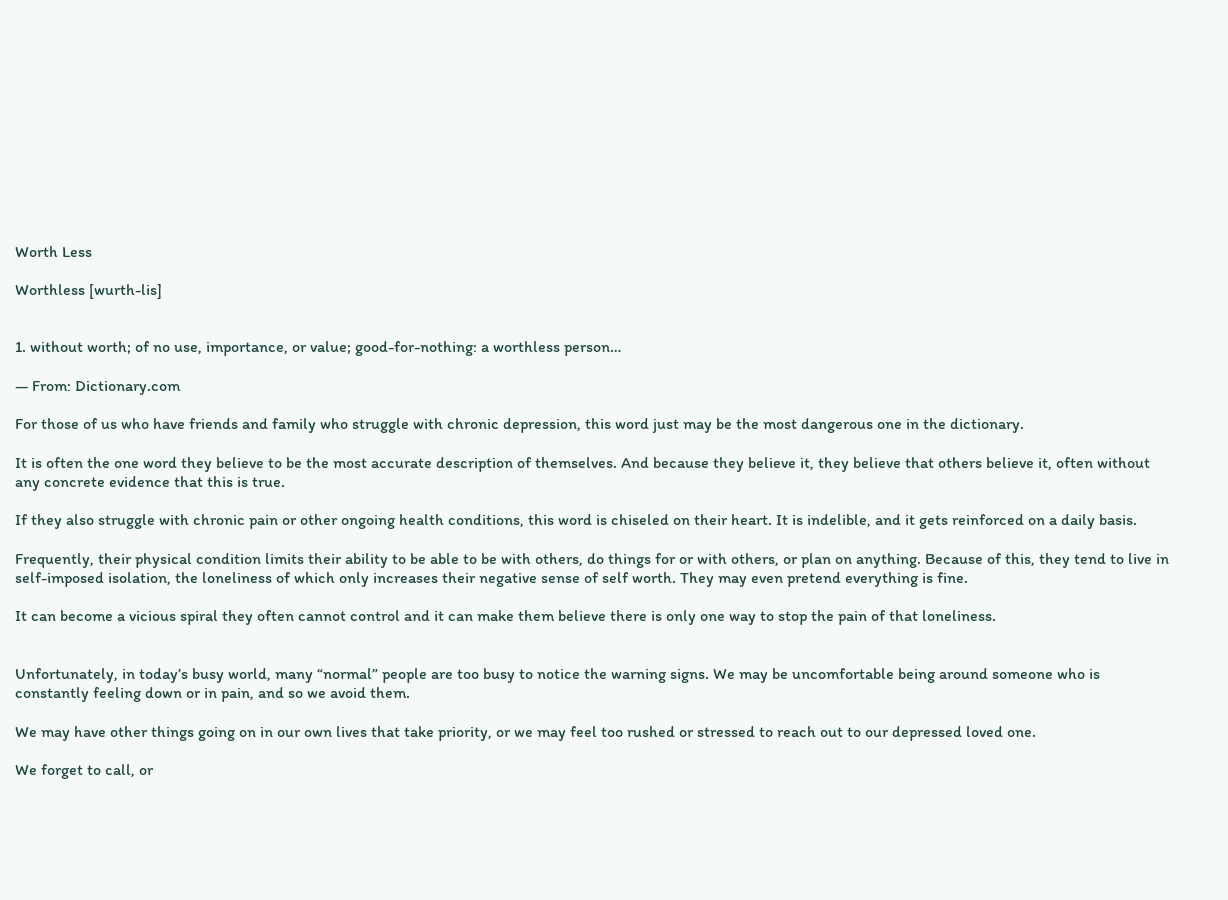Worth Less

Worthless [wurth-lis]


1. without worth; of no use, importance, or value; good-for-nothing: a worthless person…

— From: Dictionary.com

For those of us who have friends and family who struggle with chronic depression, this word just may be the most dangerous one in the dictionary.

It is often the one word they believe to be the most accurate description of themselves. And because they believe it, they believe that others believe it, often without any concrete evidence that this is true.

If they also struggle with chronic pain or other ongoing health conditions, this word is chiseled on their heart. It is indelible, and it gets reinforced on a daily basis.

Frequently, their physical condition limits their ability to be able to be with others, do things for or with others, or plan on anything. Because of this, they tend to live in self-imposed isolation, the loneliness of which only increases their negative sense of self worth. They may even pretend everything is fine.

It can become a vicious spiral they often cannot control and it can make them believe there is only one way to stop the pain of that loneliness.


Unfortunately, in today’s busy world, many “normal” people are too busy to notice the warning signs. We may be uncomfortable being around someone who is constantly feeling down or in pain, and so we avoid them.

We may have other things going on in our own lives that take priority, or we may feel too rushed or stressed to reach out to our depressed loved one.

We forget to call, or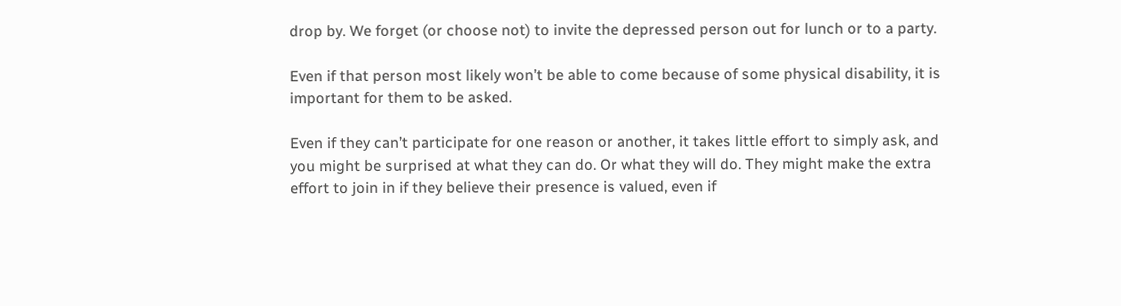drop by. We forget (or choose not) to invite the depressed person out for lunch or to a party.

Even if that person most likely won’t be able to come because of some physical disability, it is important for them to be asked.

Even if they can’t participate for one reason or another, it takes little effort to simply ask, and you might be surprised at what they can do. Or what they will do. They might make the extra effort to join in if they believe their presence is valued, even if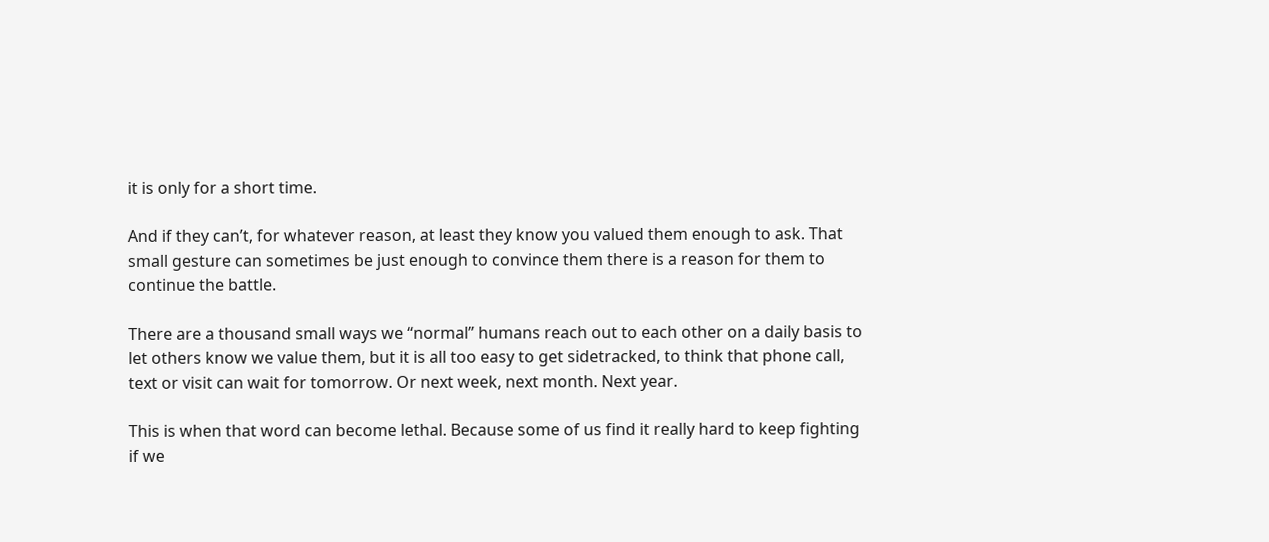it is only for a short time.

And if they can’t, for whatever reason, at least they know you valued them enough to ask. That small gesture can sometimes be just enough to convince them there is a reason for them to continue the battle.

There are a thousand small ways we “normal” humans reach out to each other on a daily basis to let others know we value them, but it is all too easy to get sidetracked, to think that phone call, text or visit can wait for tomorrow. Or next week, next month. Next year.

This is when that word can become lethal. Because some of us find it really hard to keep fighting if we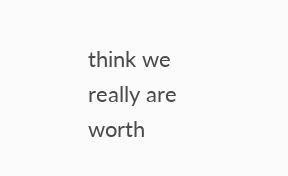think we really are worth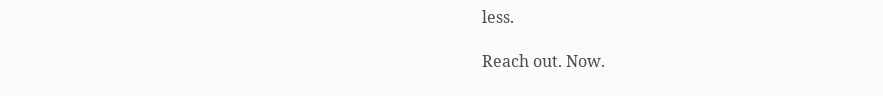less.

Reach out. Now.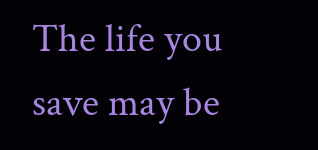The life you save may be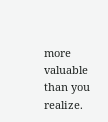more valuable than you realize.